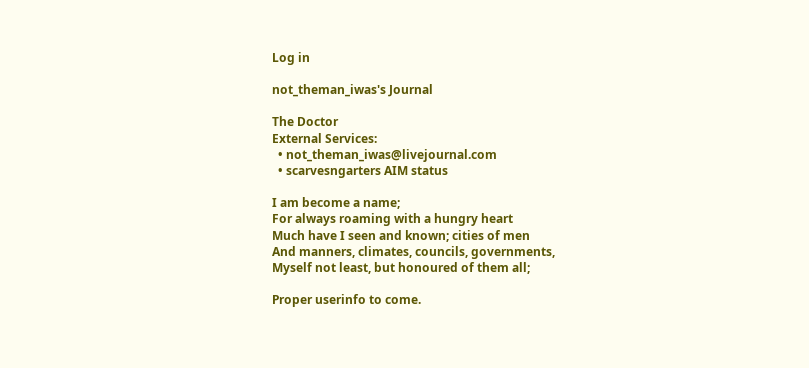Log in

not_theman_iwas's Journal

The Doctor
External Services:
  • not_theman_iwas@livejournal.com
  • scarvesngarters AIM status

I am become a name;
For always roaming with a hungry heart
Much have I seen and known; cities of men
And manners, climates, councils, governments,
Myself not least, but honoured of them all;

Proper userinfo to come.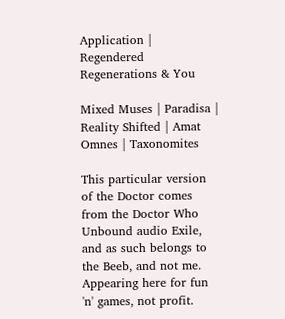Application | Regendered Regenerations & You

Mixed Muses | Paradisa | Reality Shifted | Amat Omnes | Taxonomites

This particular version of the Doctor comes from the Doctor Who Unbound audio Exile, and as such belongs to the Beeb, and not me. Appearing here for fun 'n' games, not profit.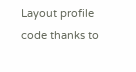Layout profile code thanks to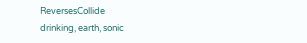ReversesCollide
drinking, earth, sonic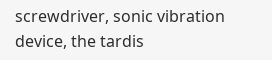screwdriver, sonic vibration device, the tardis